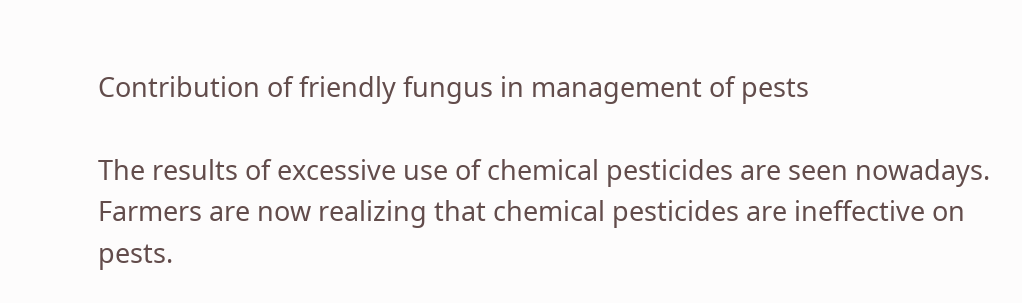Contribution of friendly fungus in management of pests

The results of excessive use of chemical pesticides are seen nowadays. Farmers are now realizing that chemical pesticides are ineffective on pests.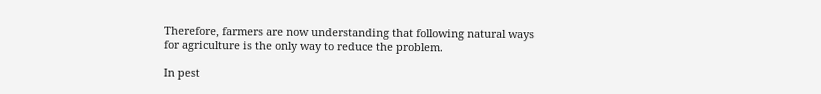Therefore, farmers are now understanding that following natural ways for agriculture is the only way to reduce the problem.

In pest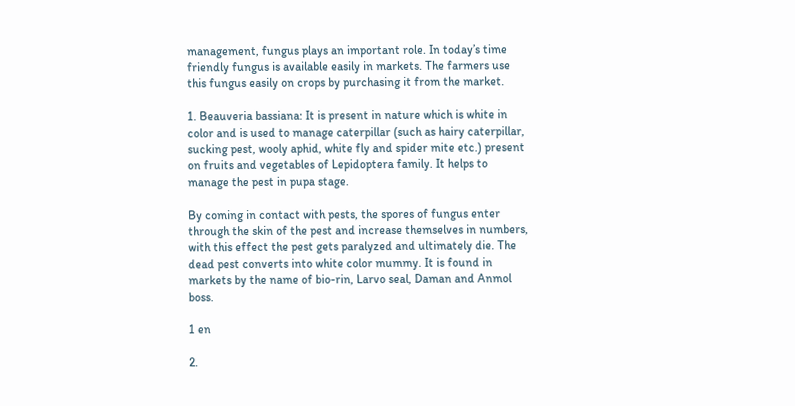management, fungus plays an important role. In today’s time friendly fungus is available easily in markets. The farmers use this fungus easily on crops by purchasing it from the market.

1. Beauveria bassiana: It is present in nature which is white in color and is used to manage caterpillar (such as hairy caterpillar, sucking pest, wooly aphid, white fly and spider mite etc.) present on fruits and vegetables of Lepidoptera family. It helps to manage the pest in pupa stage.

By coming in contact with pests, the spores of fungus enter through the skin of the pest and increase themselves in numbers, with this effect the pest gets paralyzed and ultimately die. The dead pest converts into white color mummy. It is found in markets by the name of bio-rin, Larvo seal, Daman and Anmol boss.

1 en

2.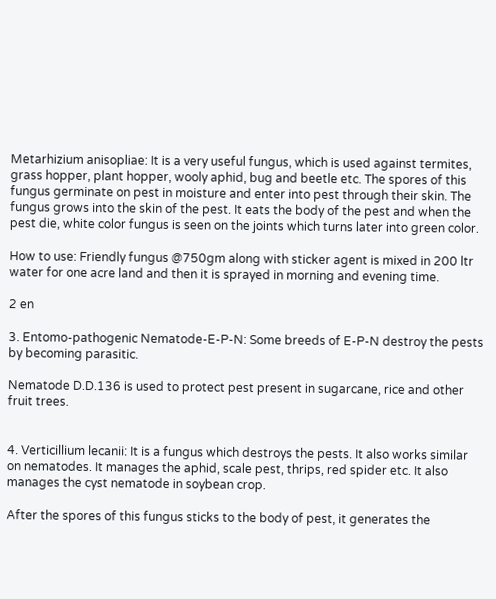Metarhizium anisopliae: It is a very useful fungus, which is used against termites, grass hopper, plant hopper, wooly aphid, bug and beetle etc. The spores of this fungus germinate on pest in moisture and enter into pest through their skin. The fungus grows into the skin of the pest. It eats the body of the pest and when the pest die, white color fungus is seen on the joints which turns later into green color.

How to use: Friendly fungus @750gm along with sticker agent is mixed in 200 ltr water for one acre land and then it is sprayed in morning and evening time.

2 en

3. Entomo-pathogenic Nematode-E-P-N: Some breeds of E-P-N destroy the pests by becoming parasitic.

Nematode D.D.136 is used to protect pest present in sugarcane, rice and other fruit trees.


4. Verticillium lecanii: It is a fungus which destroys the pests. It also works similar on nematodes. It manages the aphid, scale pest, thrips, red spider etc. It also manages the cyst nematode in soybean crop.

After the spores of this fungus sticks to the body of pest, it generates the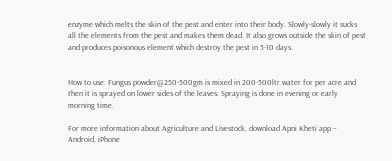enzyme which melts the skin of the pest and enter into their body. Slowly-slowly it sucks all the elements from the pest and makes them dead. It also grows outside the skin of pest and produces poisonous element which destroy the pest in 5-10 days.


How to use: Fungus powder@250-500gm is mixed in 200-500ltr water for per acre and then it is sprayed on lower sides of the leaves. Spraying is done in evening or early morning time.

For more information about Agriculture and Livestock, download Apni Kheti app – Android, iPhone